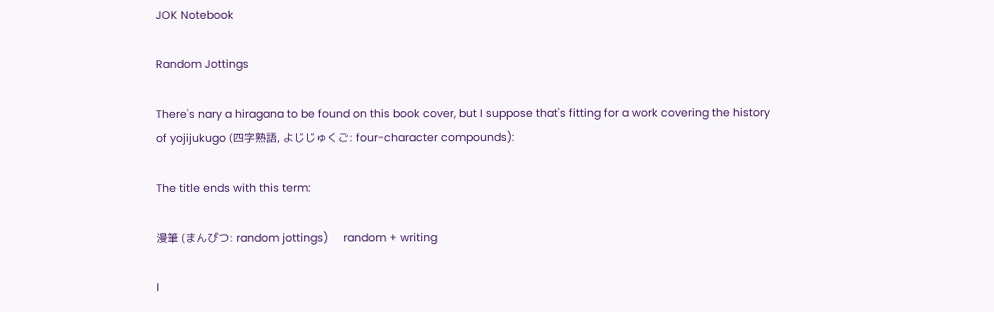JOK Notebook

Random Jottings

There's nary a hiragana to be found on this book cover, but I suppose that's fitting for a work covering the history of yojijukugo (四字熟語, よじじゅくご: four-character compounds):

The title ends with this term:

漫筆 (まんぴつ: random jottings)     random + writing

I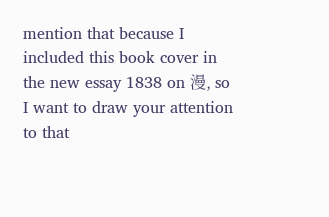mention that because I included this book cover in the new essay 1838 on 漫, so I want to draw your attention to that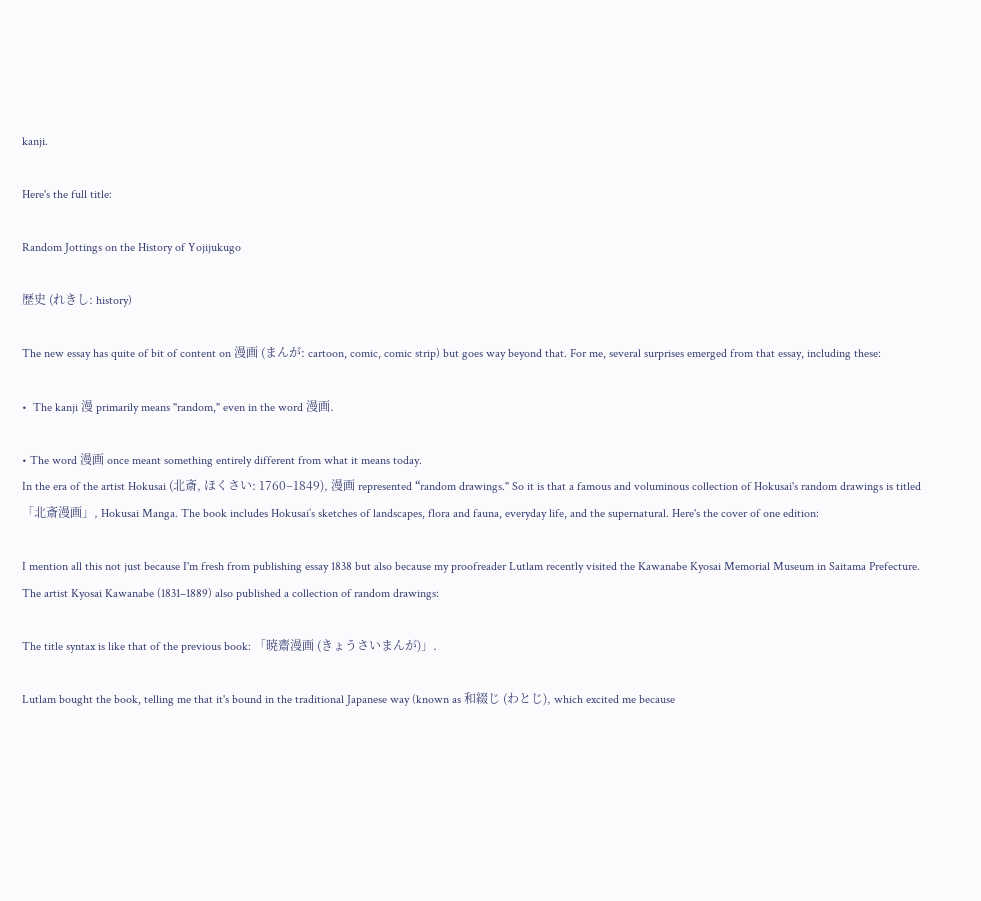kanji.

Here's the full title:

Random Jottings on the History of Yojijukugo

歴史 (れきし: history)

The new essay has quite of bit of content on 漫画 (まんが: cartoon, comic, comic strip) but goes way beyond that. For me, several surprises emerged from that essay, including these:

•  The kanji 漫 primarily means "random," even in the word 漫画.

• The word 漫画 once meant something entirely different from what it means today.
In the era of the artist Hokusai (北斎, ほくさい: 1760–1849), 漫画 represented “random drawings." So it is that a famous and voluminous collection of Hokusai's random drawings is titled 「北斎漫画」, Hokusai Manga. The book includes Hokusai’s sketches of landscapes, flora and fauna, everyday life, and the supernatural. Here's the cover of one edition:

I mention all this not just because I'm fresh from publishing essay 1838 but also because my proofreader Lutlam recently visited the Kawanabe Kyosai Memorial Museum in Saitama Prefecture. The artist Kyosai Kawanabe (1831–1889) also published a collection of random drawings:

The title syntax is like that of the previous book: 「暁齋漫画 (きょうさいまんが)」.

Lutlam bought the book, telling me that it's bound in the traditional Japanese way (known as 和綴じ (わとじ), which excited me because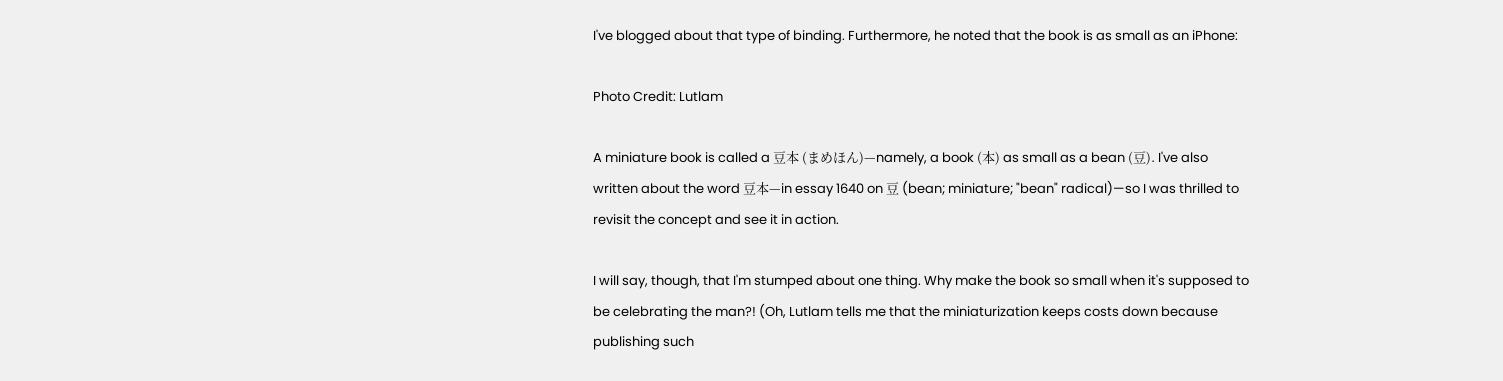I've blogged about that type of binding. Furthermore, he noted that the book is as small as an iPhone:

Photo Credit: Lutlam

A miniature book is called a 豆本 (まめほん)—namely, a book (本) as small as a bean (豆). I've also written about the word 豆本—in essay 1640 on 豆 (bean; miniature; "bean" radical)—so I was thrilled to revisit the concept and see it in action.

I will say, though, that I'm stumped about one thing. Why make the book so small when it's supposed to be celebrating the man?! (Oh, Lutlam tells me that the miniaturization keeps costs down because publishing such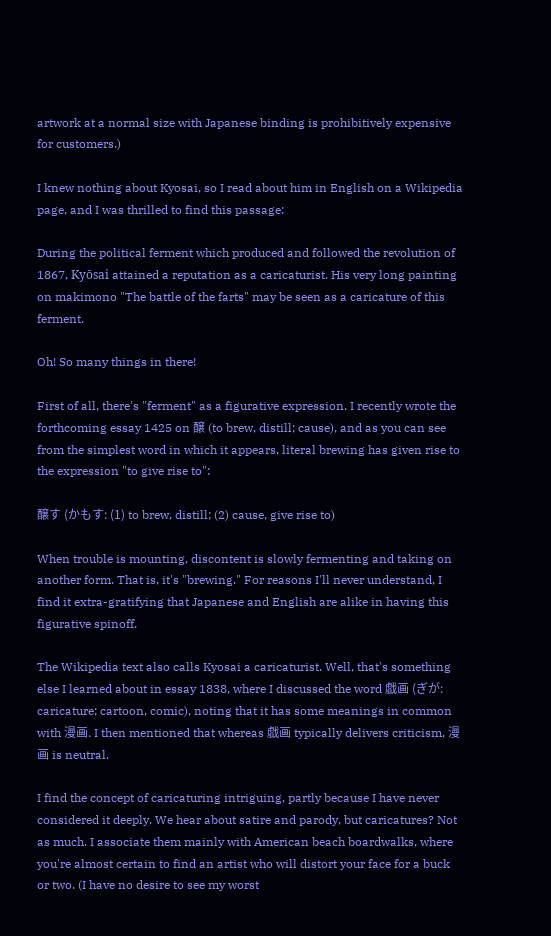artwork at a normal size with Japanese binding is prohibitively expensive for customers.)

I knew nothing about Kyosai, so I read about him in English on a Wikipedia page, and I was thrilled to find this passage:

During the political ferment which produced and followed the revolution of 1867, Kyōsai attained a reputation as a caricaturist. His very long painting on makimono "The battle of the farts" may be seen as a caricature of this ferment.

Oh! So many things in there!

First of all, there's "ferment" as a figurative expression. I recently wrote the forthcoming essay 1425 on 醸 (to brew, distill; cause), and as you can see from the simplest word in which it appears, literal brewing has given rise to the expression "to give rise to":

醸す (かもす: (1) to brew, distill; (2) cause, give rise to)

When trouble is mounting, discontent is slowly fermenting and taking on another form. That is, it's "brewing." For reasons I'll never understand, I find it extra-gratifying that Japanese and English are alike in having this figurative spinoff.

The Wikipedia text also calls Kyosai a caricaturist. Well, that's something else I learned about in essay 1838, where I discussed the word 戯画 (ぎが: caricature; cartoon, comic), noting that it has some meanings in common with 漫画. I then mentioned that whereas 戯画 typically delivers criticism, 漫画 is neutral.

I find the concept of caricaturing intriguing, partly because I have never considered it deeply. We hear about satire and parody, but caricatures? Not as much. I associate them mainly with American beach boardwalks, where you're almost certain to find an artist who will distort your face for a buck or two. (I have no desire to see my worst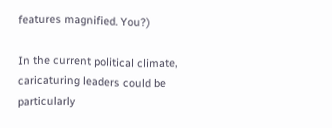features magnified. You?)

In the current political climate, caricaturing leaders could be particularly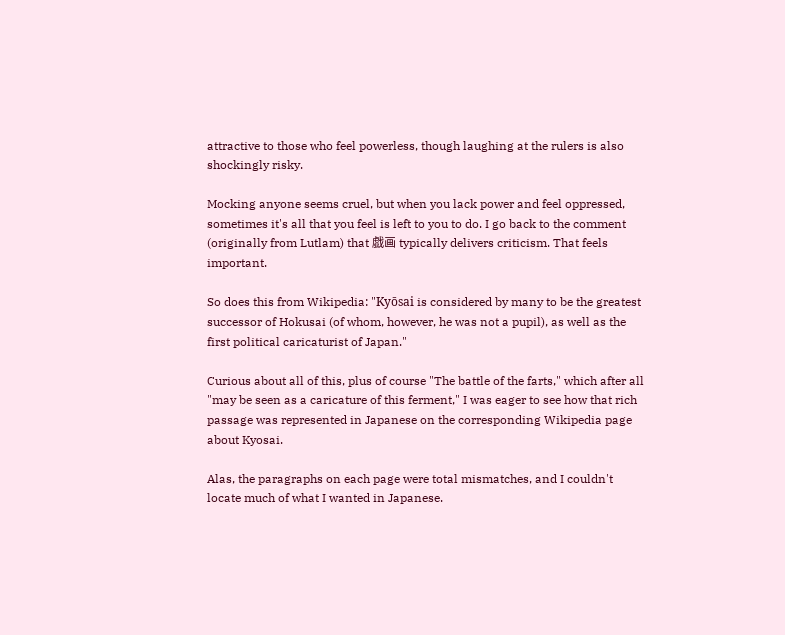attractive to those who feel powerless, though laughing at the rulers is also shockingly risky.

Mocking anyone seems cruel, but when you lack power and feel oppressed, sometimes it's all that you feel is left to you to do. I go back to the comment (originally from Lutlam) that 戯画 typically delivers criticism. That feels important.

So does this from Wikipedia: "Kyōsai is considered by many to be the greatest successor of Hokusai (of whom, however, he was not a pupil), as well as the first political caricaturist of Japan."

Curious about all of this, plus of course "The battle of the farts," which after all "may be seen as a caricature of this ferment," I was eager to see how that rich passage was represented in Japanese on the corresponding Wikipedia page about Kyosai.

Alas, the paragraphs on each page were total mismatches, and I couldn't locate much of what I wanted in Japanese.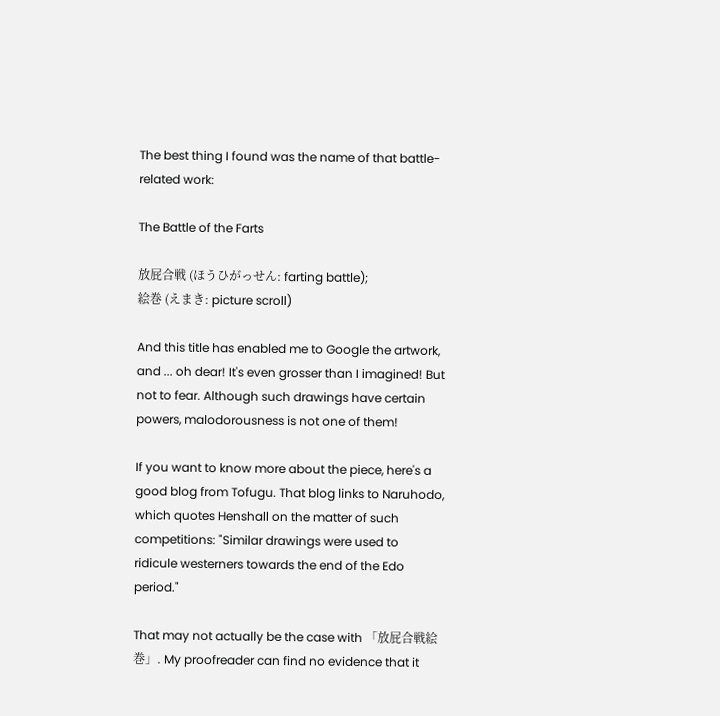The best thing I found was the name of that battle-related work:

The Battle of the Farts

放屁合戦 (ほうひがっせん: farting battle);
絵巻 (えまき: picture scroll)

And this title has enabled me to Google the artwork, and ... oh dear! It's even grosser than I imagined! But not to fear. Although such drawings have certain powers, malodorousness is not one of them!

If you want to know more about the piece, here's a good blog from Tofugu. That blog links to Naruhodo, which quotes Henshall on the matter of such competitions: "Similar drawings were used to ridicule westerners towards the end of the Edo period."

That may not actually be the case with 「放屁合戦絵巻」. My proofreader can find no evidence that it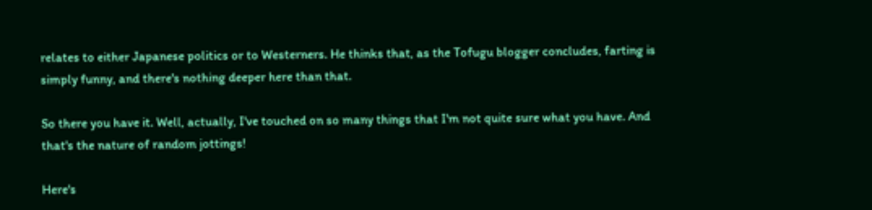relates to either Japanese politics or to Westerners. He thinks that, as the Tofugu blogger concludes, farting is simply funny, and there's nothing deeper here than that.

So there you have it. Well, actually, I've touched on so many things that I'm not quite sure what you have. And that's the nature of random jottings!

Here's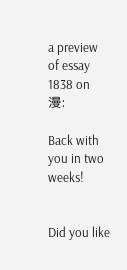a preview of essay 1838 on 漫:

Back with you in two weeks!


Did you like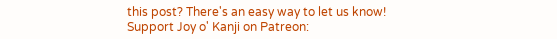this post? There's an easy way to let us know!
Support Joy o' Kanji on Patreon: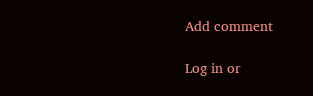Add comment

Log in or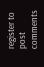register to post comments